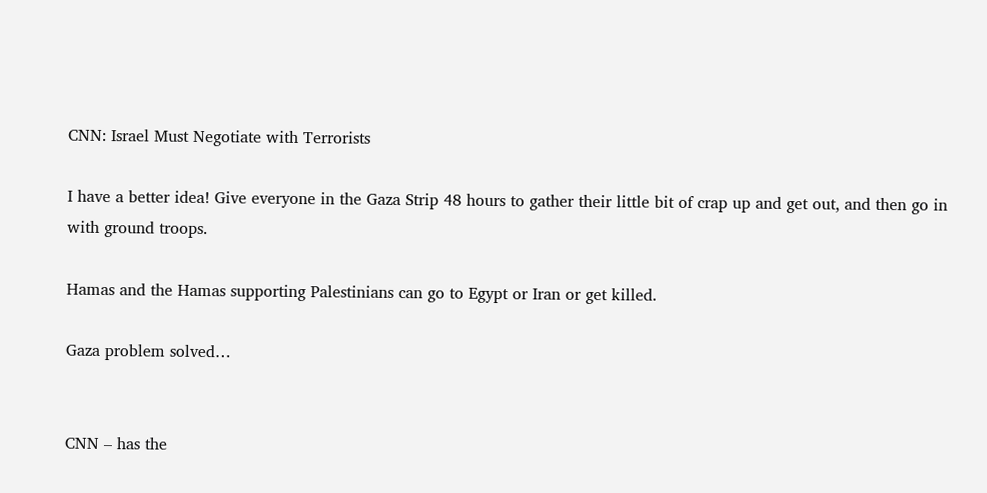CNN: Israel Must Negotiate with Terrorists

I have a better idea! Give everyone in the Gaza Strip 48 hours to gather their little bit of crap up and get out, and then go in with ground troops.

Hamas and the Hamas supporting Palestinians can go to Egypt or Iran or get killed.

Gaza problem solved…


CNN – has the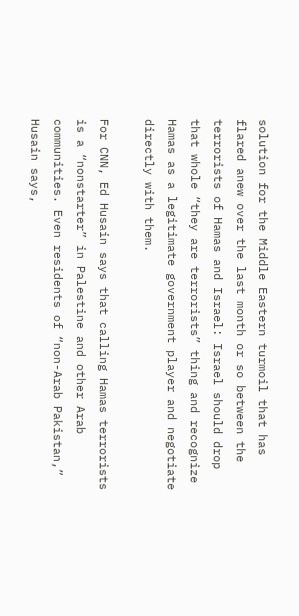solution for the Middle Eastern turmoil that has flared anew over the last month or so between the terrorists of Hamas and Israel: Israel should drop that whole “they are terrorists” thing and recognize Hamas as a legitimate government player and negotiate directly with them.

For CNN, Ed Husain says that calling Hamas terrorists is a “nonstarter” in Palestine and other Arab communities. Even residents of “non-Arab Pakistan,” Husain says,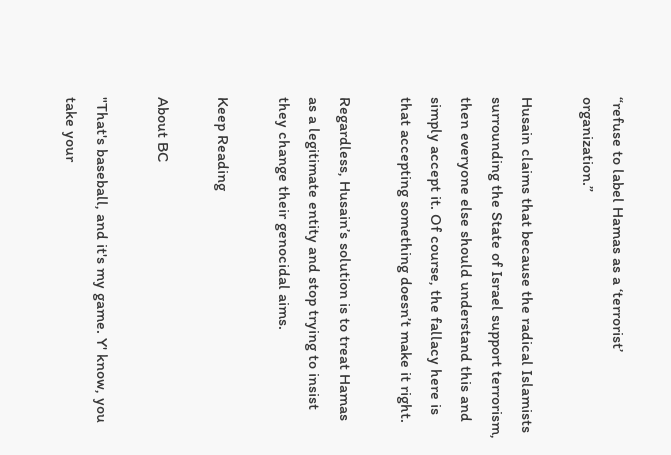“refuse to label Hamas as a ‘terrorist’ organization.”

Husain claims that because the radical Islamists surrounding the State of Israel support terrorism, then everyone else should understand this and simply accept it. Of course, the fallacy here is that accepting something doesn’t make it right.

Regardless, Husain’s solution is to treat Hamas as a legitimate entity and stop trying to insist they change their genocidal aims.

Keep Reading

About BC

"That's baseball, and it's my game. Y' know, you take your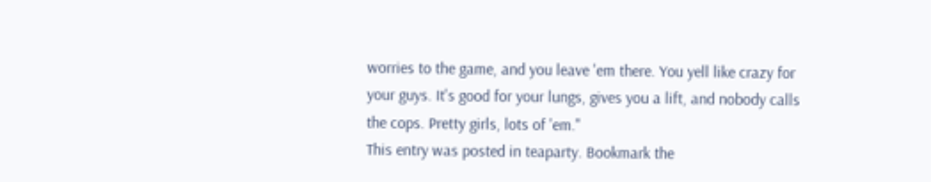worries to the game, and you leave 'em there. You yell like crazy for your guys. It's good for your lungs, gives you a lift, and nobody calls the cops. Pretty girls, lots of 'em."
This entry was posted in teaparty. Bookmark the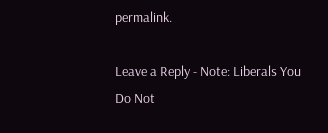permalink.

Leave a Reply - Note: Liberals You Do Not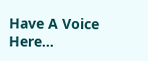Have A Voice Here...